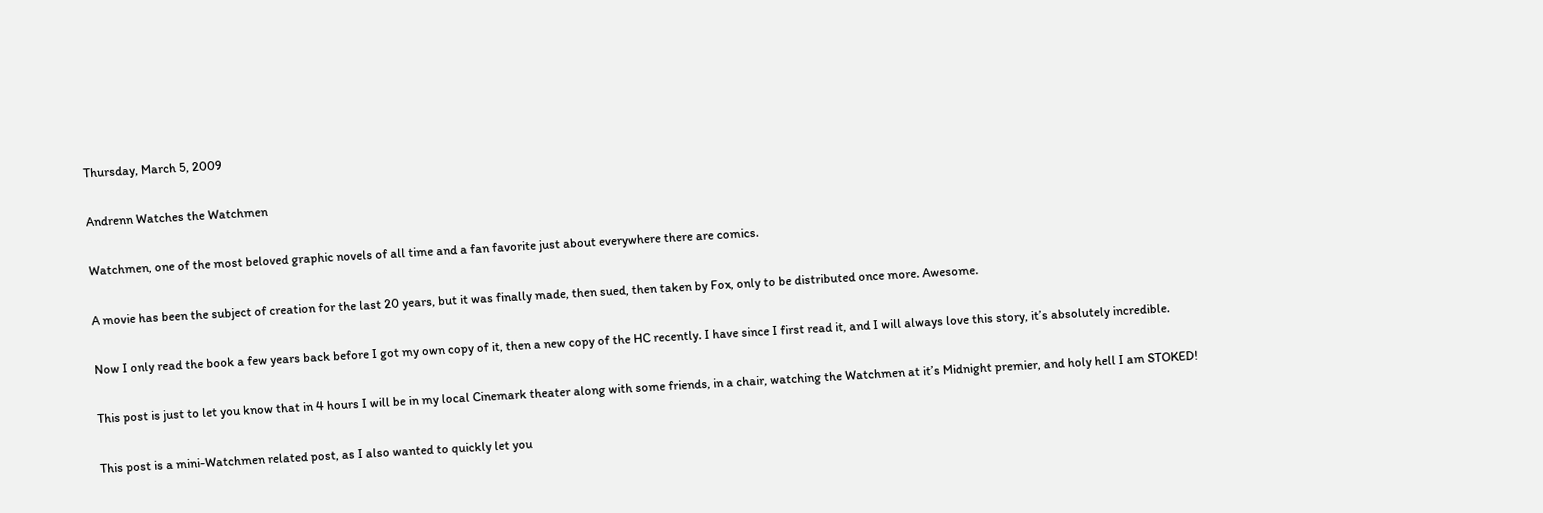Thursday, March 5, 2009

Andrenn Watches the Watchmen

Watchmen, one of the most beloved graphic novels of all time and a fan favorite just about everywhere there are comics.

A movie has been the subject of creation for the last 20 years, but it was finally made, then sued, then taken by Fox, only to be distributed once more. Awesome.

Now I only read the book a few years back before I got my own copy of it, then a new copy of the HC recently. I have since I first read it, and I will always love this story, it’s absolutely incredible.

This post is just to let you know that in 4 hours I will be in my local Cinemark theater along with some friends, in a chair, watching the Watchmen at it’s Midnight premier, and holy hell I am STOKED!

This post is a mini-Watchmen related post, as I also wanted to quickly let you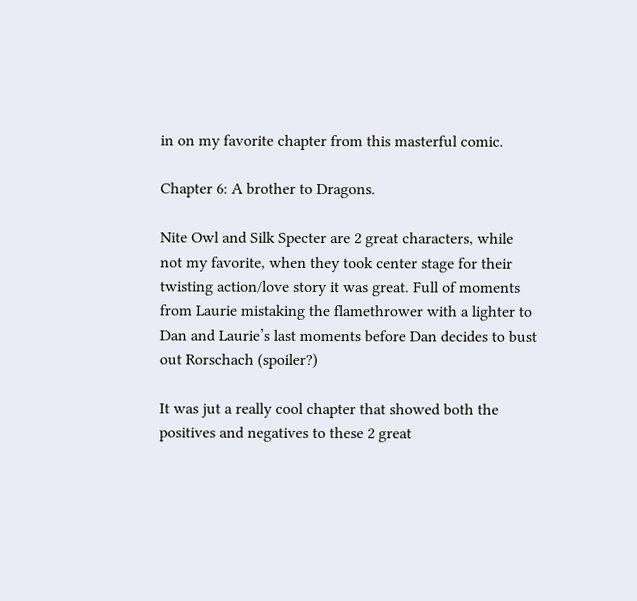in on my favorite chapter from this masterful comic.

Chapter 6: A brother to Dragons.

Nite Owl and Silk Specter are 2 great characters, while not my favorite, when they took center stage for their twisting action/love story it was great. Full of moments from Laurie mistaking the flamethrower with a lighter to Dan and Laurie’s last moments before Dan decides to bust out Rorschach (spoiler?)

It was jut a really cool chapter that showed both the positives and negatives to these 2 great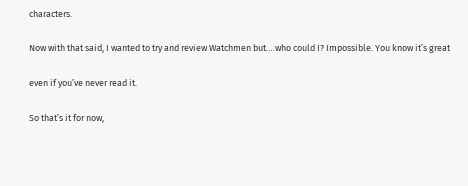characters.

Now with that said, I wanted to try and review Watchmen but….who could I? Impossible. You know it’s great

even if you’ve never read it.

So that’s it for now,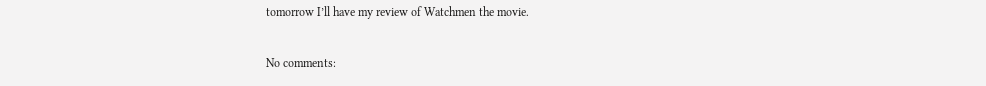tomorrow I’ll have my review of Watchmen the movie.

No comments: